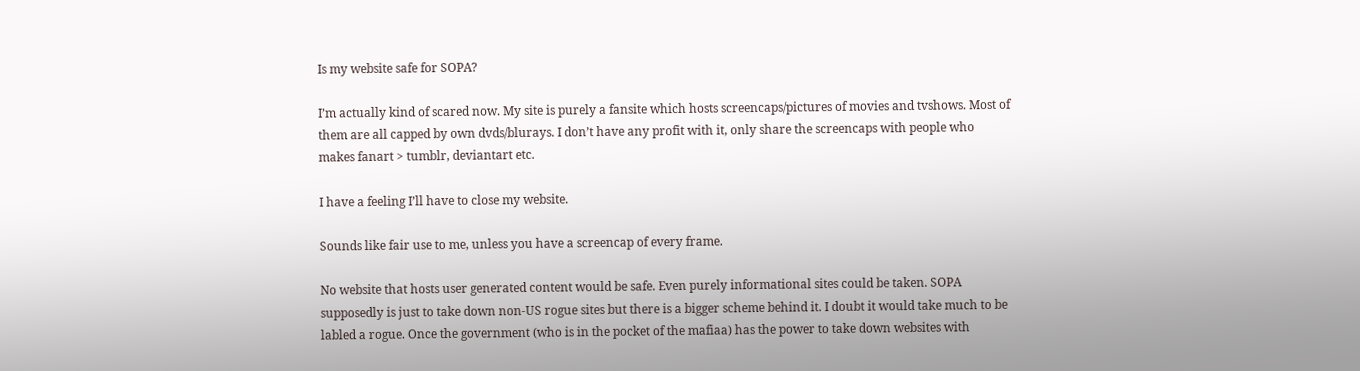Is my website safe for SOPA?

I’m actually kind of scared now. My site is purely a fansite which hosts screencaps/pictures of movies and tvshows. Most of them are all capped by own dvds/blurays. I don’t have any profit with it, only share the screencaps with people who makes fanart > tumblr, deviantart etc.

I have a feeling I’ll have to close my website.

Sounds like fair use to me, unless you have a screencap of every frame.

No website that hosts user generated content would be safe. Even purely informational sites could be taken. SOPA supposedly is just to take down non-US rogue sites but there is a bigger scheme behind it. I doubt it would take much to be labled a rogue. Once the government (who is in the pocket of the mafiaa) has the power to take down websites with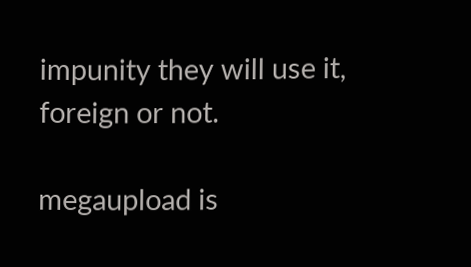impunity they will use it, foreign or not.

megaupload is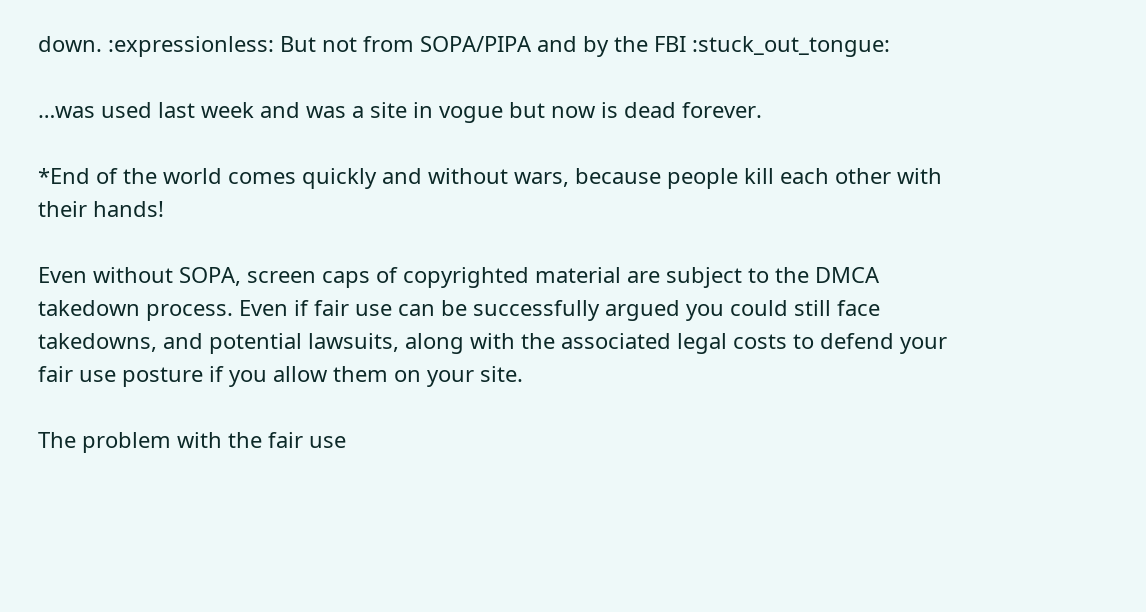down. :expressionless: But not from SOPA/PIPA and by the FBI :stuck_out_tongue:

…was used last week and was a site in vogue but now is dead forever.

*End of the world comes quickly and without wars, because people kill each other with their hands!

Even without SOPA, screen caps of copyrighted material are subject to the DMCA takedown process. Even if fair use can be successfully argued you could still face takedowns, and potential lawsuits, along with the associated legal costs to defend your fair use posture if you allow them on your site.

The problem with the fair use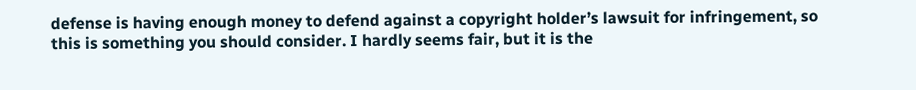defense is having enough money to defend against a copyright holder’s lawsuit for infringement, so this is something you should consider. I hardly seems fair, but it is the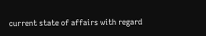current state of affairs with regard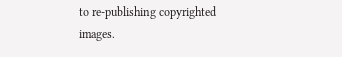to re-publishing copyrighted images.